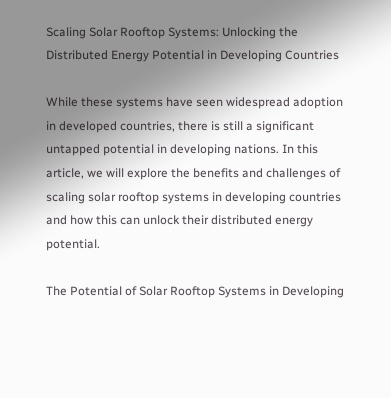Scaling Solar Rooftop Systems: Unlocking the Distributed Energy Potential in Developing Countries

While these systems have seen widespread adoption in developed countries, there is still a significant untapped potential in developing nations. In this article, we will explore the benefits and challenges of scaling solar rooftop systems in developing countries and how this can unlock their distributed energy potential.

The Potential of Solar Rooftop Systems in Developing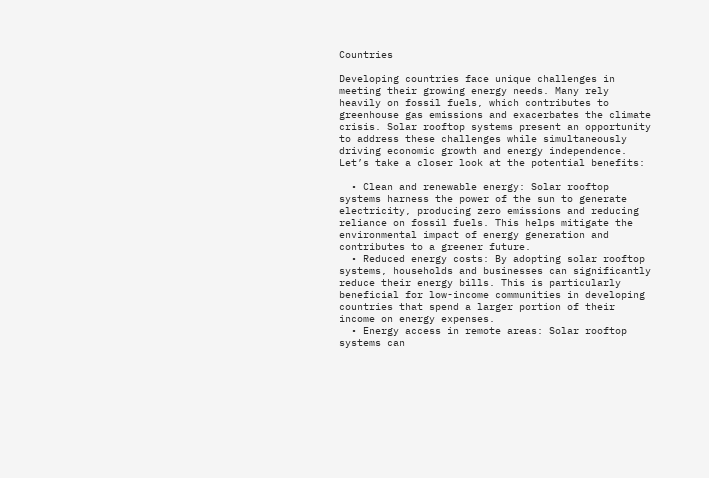Countries

Developing countries face unique challenges in meeting their growing energy needs. Many rely heavily on fossil fuels, which contributes to greenhouse gas emissions and exacerbates the climate crisis. Solar rooftop systems present an opportunity to address these challenges while simultaneously driving economic growth and energy independence. Let’s take a closer look at the potential benefits:

  • Clean and renewable energy: Solar rooftop systems harness the power of the sun to generate electricity, producing zero emissions and reducing reliance on fossil fuels. This helps mitigate the environmental impact of energy generation and contributes to a greener future.
  • Reduced energy costs: By adopting solar rooftop systems, households and businesses can significantly reduce their energy bills. This is particularly beneficial for low-income communities in developing countries that spend a larger portion of their income on energy expenses.
  • Energy access in remote areas: Solar rooftop systems can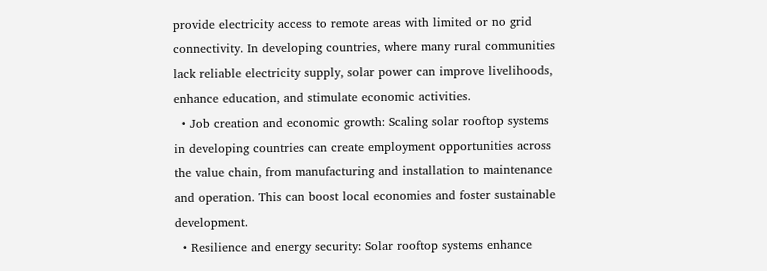provide electricity access to remote areas with limited or no grid connectivity. In developing countries, where many rural communities lack reliable electricity supply, solar power can improve livelihoods, enhance education, and stimulate economic activities.
  • Job creation and economic growth: Scaling solar rooftop systems in developing countries can create employment opportunities across the value chain, from manufacturing and installation to maintenance and operation. This can boost local economies and foster sustainable development.
  • Resilience and energy security: Solar rooftop systems enhance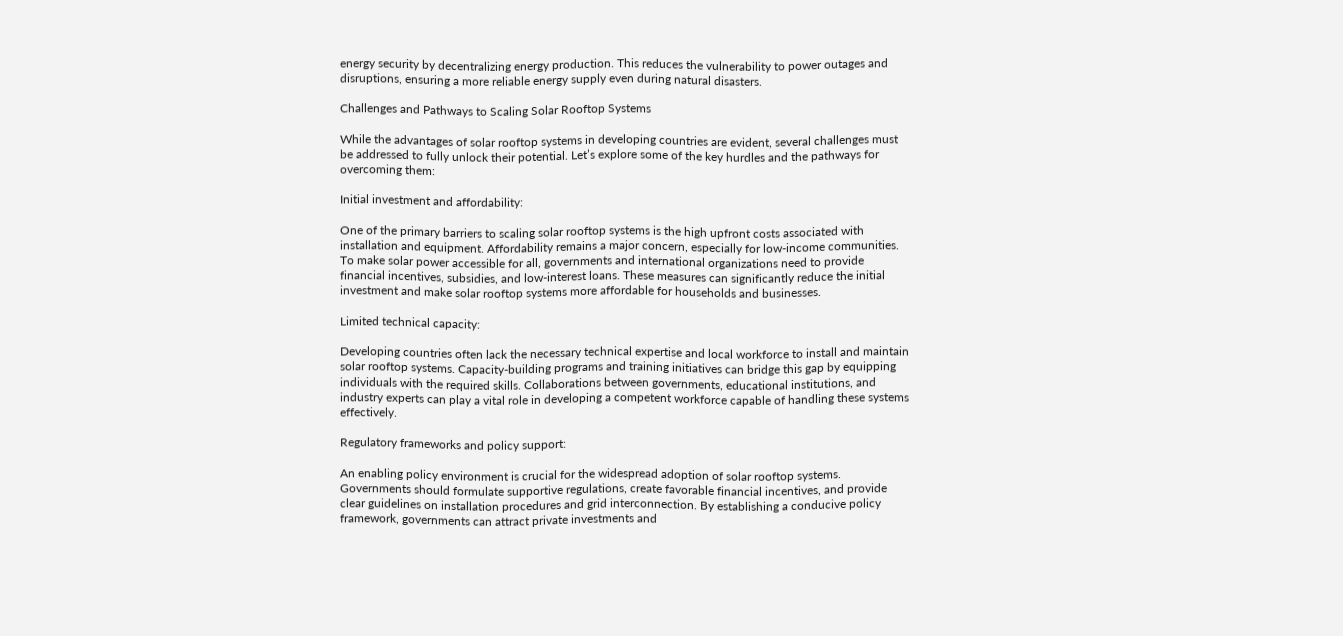energy security by decentralizing energy production. This reduces the vulnerability to power outages and disruptions, ensuring a more reliable energy supply even during natural disasters.

Challenges and Pathways to Scaling Solar Rooftop Systems

While the advantages of solar rooftop systems in developing countries are evident, several challenges must be addressed to fully unlock their potential. Let’s explore some of the key hurdles and the pathways for overcoming them:

Initial investment and affordability:

One of the primary barriers to scaling solar rooftop systems is the high upfront costs associated with installation and equipment. Affordability remains a major concern, especially for low-income communities. To make solar power accessible for all, governments and international organizations need to provide financial incentives, subsidies, and low-interest loans. These measures can significantly reduce the initial investment and make solar rooftop systems more affordable for households and businesses.

Limited technical capacity:

Developing countries often lack the necessary technical expertise and local workforce to install and maintain solar rooftop systems. Capacity-building programs and training initiatives can bridge this gap by equipping individuals with the required skills. Collaborations between governments, educational institutions, and industry experts can play a vital role in developing a competent workforce capable of handling these systems effectively.

Regulatory frameworks and policy support:

An enabling policy environment is crucial for the widespread adoption of solar rooftop systems. Governments should formulate supportive regulations, create favorable financial incentives, and provide clear guidelines on installation procedures and grid interconnection. By establishing a conducive policy framework, governments can attract private investments and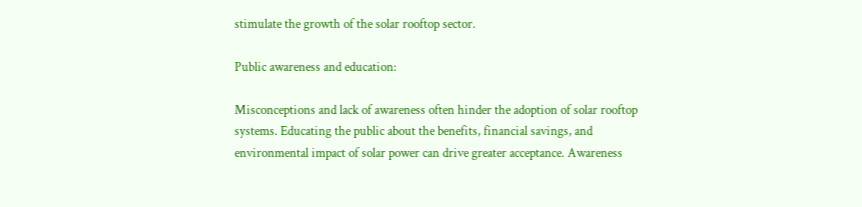stimulate the growth of the solar rooftop sector.

Public awareness and education:

Misconceptions and lack of awareness often hinder the adoption of solar rooftop systems. Educating the public about the benefits, financial savings, and environmental impact of solar power can drive greater acceptance. Awareness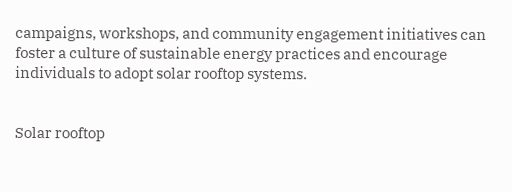campaigns, workshops, and community engagement initiatives can foster a culture of sustainable energy practices and encourage individuals to adopt solar rooftop systems.


Solar rooftop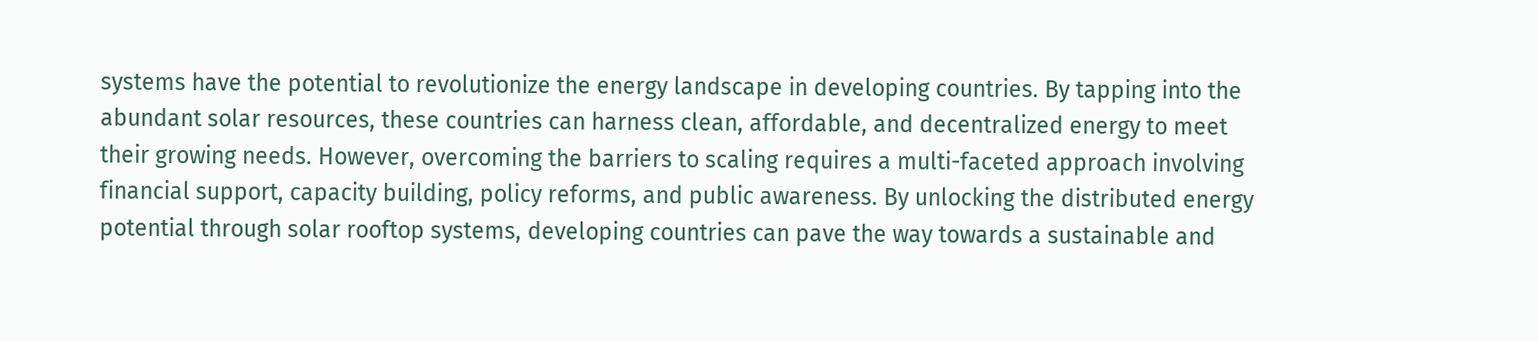systems have the potential to revolutionize the energy landscape in developing countries. By tapping into the abundant solar resources, these countries can harness clean, affordable, and decentralized energy to meet their growing needs. However, overcoming the barriers to scaling requires a multi-faceted approach involving financial support, capacity building, policy reforms, and public awareness. By unlocking the distributed energy potential through solar rooftop systems, developing countries can pave the way towards a sustainable and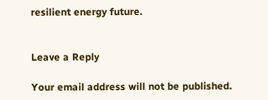resilient energy future.


Leave a Reply

Your email address will not be published.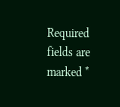Required fields are marked *